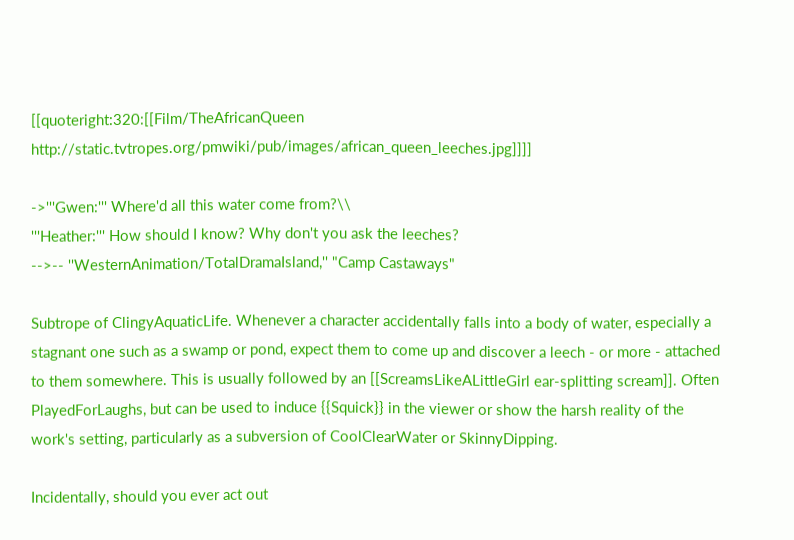[[quoteright:320:[[Film/TheAfricanQueen http://static.tvtropes.org/pmwiki/pub/images/african_queen_leeches.jpg]]]]

->'''Gwen:''' Where'd all this water come from?\\
'''Heather:''' How should I know? Why don't you ask the leeches?
-->-- ''WesternAnimation/TotalDramaIsland,'' "Camp Castaways"

Subtrope of ClingyAquaticLife. Whenever a character accidentally falls into a body of water, especially a stagnant one such as a swamp or pond, expect them to come up and discover a leech - or more - attached to them somewhere. This is usually followed by an [[ScreamsLikeALittleGirl ear-splitting scream]]. Often PlayedForLaughs, but can be used to induce {{Squick}} in the viewer or show the harsh reality of the work's setting, particularly as a subversion of CoolClearWater or SkinnyDipping.

Incidentally, should you ever act out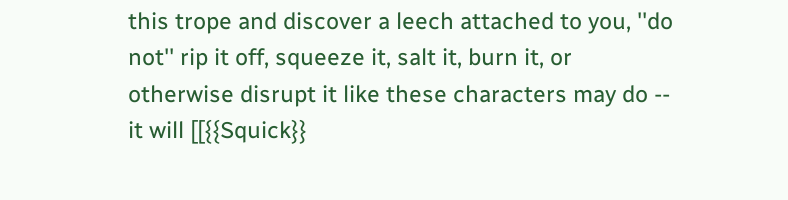this trope and discover a leech attached to you, ''do not'' rip it off, squeeze it, salt it, burn it, or otherwise disrupt it like these characters may do -- it will [[{{Squick}}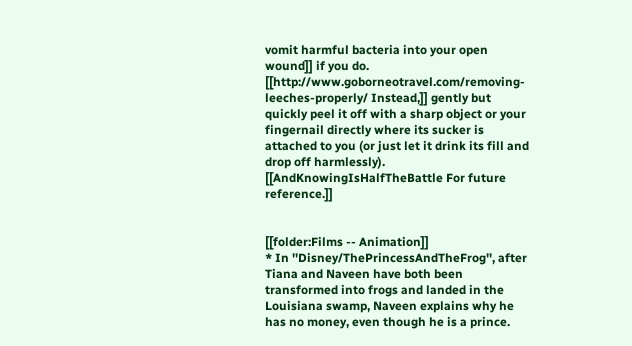vomit harmful bacteria into your open wound]] if you do. [[http://www.goborneotravel.com/removing-leeches-properly/ Instead,]] gently but quickly peel it off with a sharp object or your fingernail directly where its sucker is attached to you (or just let it drink its fill and drop off harmlessly). [[AndKnowingIsHalfTheBattle For future reference.]]


[[folder:Films -- Animation]]
* In ''Disney/ThePrincessAndTheFrog'', after Tiana and Naveen have both been transformed into frogs and landed in the Louisiana swamp, Naveen explains why he has no money, even though he is a prince.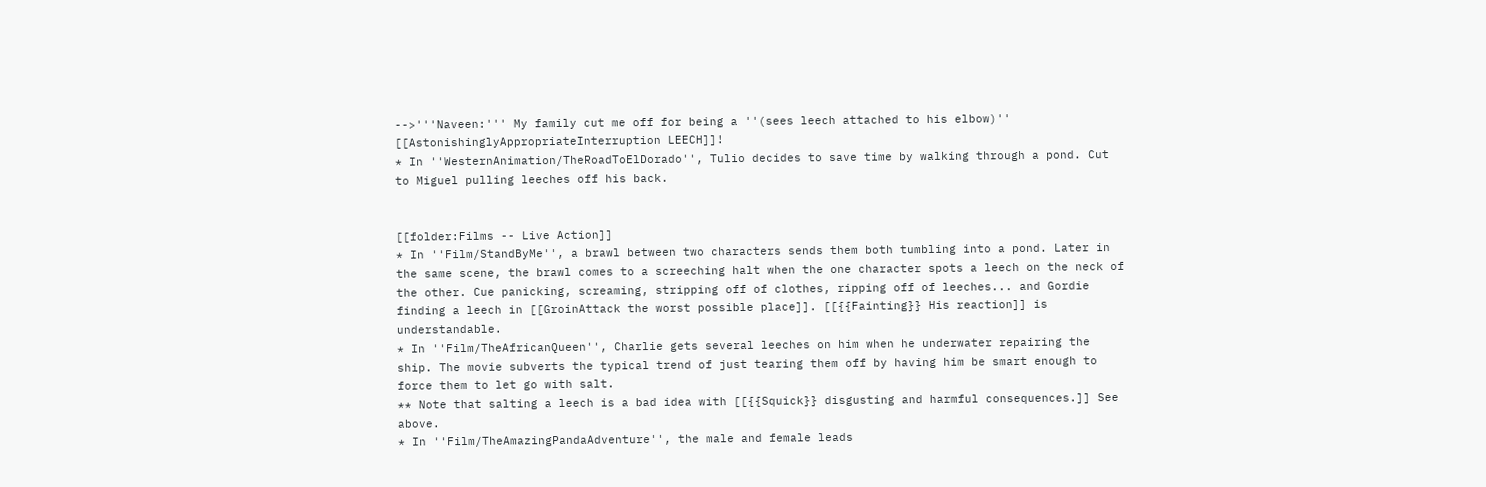-->'''Naveen:''' My family cut me off for being a ''(sees leech attached to his elbow)'' [[AstonishinglyAppropriateInterruption LEECH]]!
* In ''WesternAnimation/TheRoadToElDorado'', Tulio decides to save time by walking through a pond. Cut to Miguel pulling leeches off his back.


[[folder:Films -- Live Action]]
* In ''Film/StandByMe'', a brawl between two characters sends them both tumbling into a pond. Later in the same scene, the brawl comes to a screeching halt when the one character spots a leech on the neck of the other. Cue panicking, screaming, stripping off of clothes, ripping off of leeches... and Gordie finding a leech in [[GroinAttack the worst possible place]]. [[{{Fainting}} His reaction]] is understandable.
* In ''Film/TheAfricanQueen'', Charlie gets several leeches on him when he underwater repairing the ship. The movie subverts the typical trend of just tearing them off by having him be smart enough to force them to let go with salt.
** Note that salting a leech is a bad idea with [[{{Squick}} disgusting and harmful consequences.]] See above.
* In ''Film/TheAmazingPandaAdventure'', the male and female leads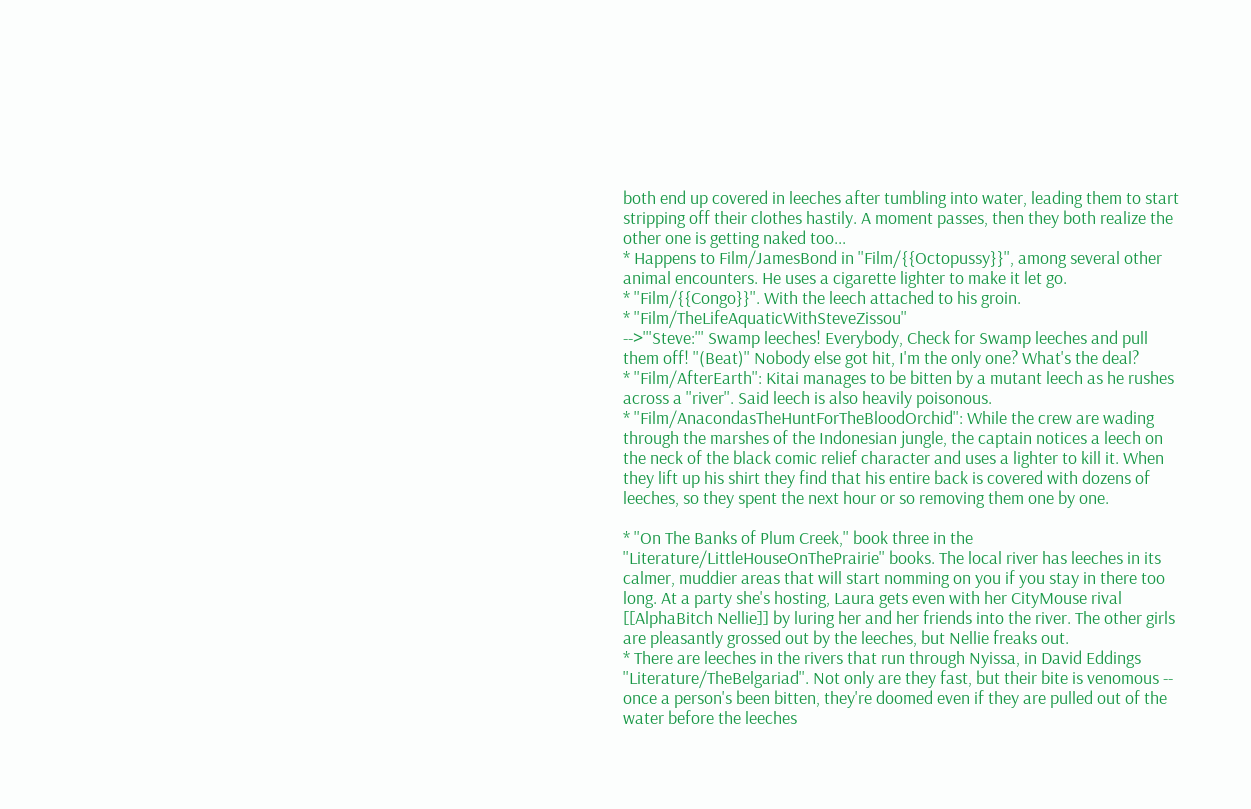both end up covered in leeches after tumbling into water, leading them to start stripping off their clothes hastily. A moment passes, then they both realize the other one is getting naked too...
* Happens to Film/JamesBond in ''Film/{{Octopussy}}'', among several other animal encounters. He uses a cigarette lighter to make it let go.
* ''Film/{{Congo}}''. With the leech attached to his groin.
* ''Film/TheLifeAquaticWithSteveZissou''
-->'''Steve:''' Swamp leeches! Everybody, Check for Swamp leeches and pull them off! ''(Beat)'' Nobody else got hit, I'm the only one? What's the deal?
* ''Film/AfterEarth'': Kitai manages to be bitten by a mutant leech as he rushes across a ''river''. Said leech is also heavily poisonous.
* ''Film/AnacondasTheHuntForTheBloodOrchid'': While the crew are wading through the marshes of the Indonesian jungle, the captain notices a leech on the neck of the black comic relief character and uses a lighter to kill it. When they lift up his shirt they find that his entire back is covered with dozens of leeches, so they spent the next hour or so removing them one by one.

* ''On The Banks of Plum Creek,'' book three in the ''Literature/LittleHouseOnThePrairie'' books. The local river has leeches in its calmer, muddier areas that will start nomming on you if you stay in there too long. At a party she's hosting, Laura gets even with her CityMouse rival [[AlphaBitch Nellie]] by luring her and her friends into the river. The other girls are pleasantly grossed out by the leeches, but Nellie freaks out.
* There are leeches in the rivers that run through Nyissa, in David Eddings ''Literature/TheBelgariad''. Not only are they fast, but their bite is venomous -- once a person's been bitten, they're doomed even if they are pulled out of the water before the leeches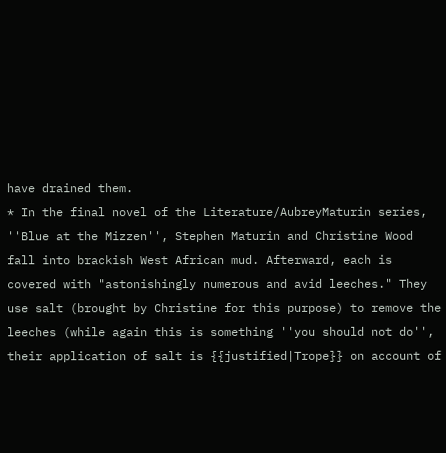have drained them.
* In the final novel of the Literature/AubreyMaturin series, ''Blue at the Mizzen'', Stephen Maturin and Christine Wood fall into brackish West African mud. Afterward, each is covered with "astonishingly numerous and avid leeches." They use salt (brought by Christine for this purpose) to remove the leeches (while again this is something ''you should not do'', their application of salt is {{justified|Trope}} on account of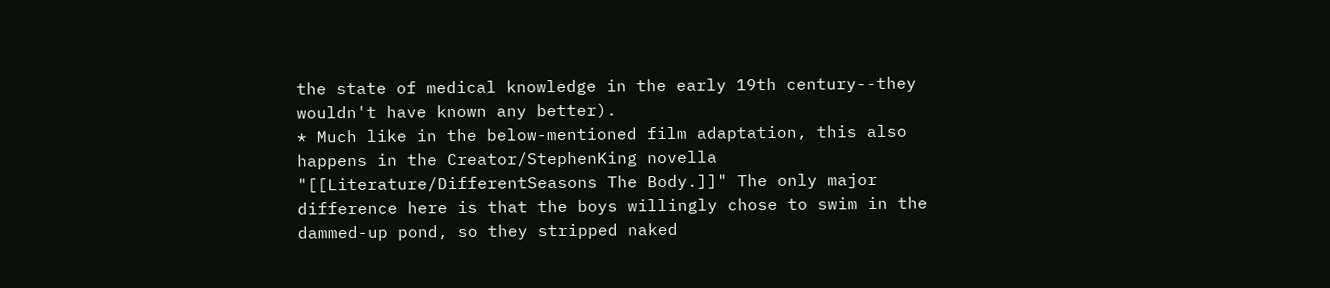the state of medical knowledge in the early 19th century--they wouldn't have known any better).
* Much like in the below-mentioned film adaptation, this also happens in the Creator/StephenKing novella "[[Literature/DifferentSeasons The Body.]]" The only major difference here is that the boys willingly chose to swim in the dammed-up pond, so they stripped naked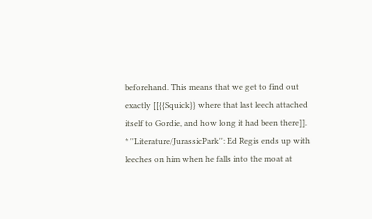beforehand. This means that we get to find out exactly [[{{Squick}} where that last leech attached itself to Gordie, and how long it had been there]].
* ''Literature/JurassicPark'': Ed Regis ends up with leeches on him when he falls into the moat at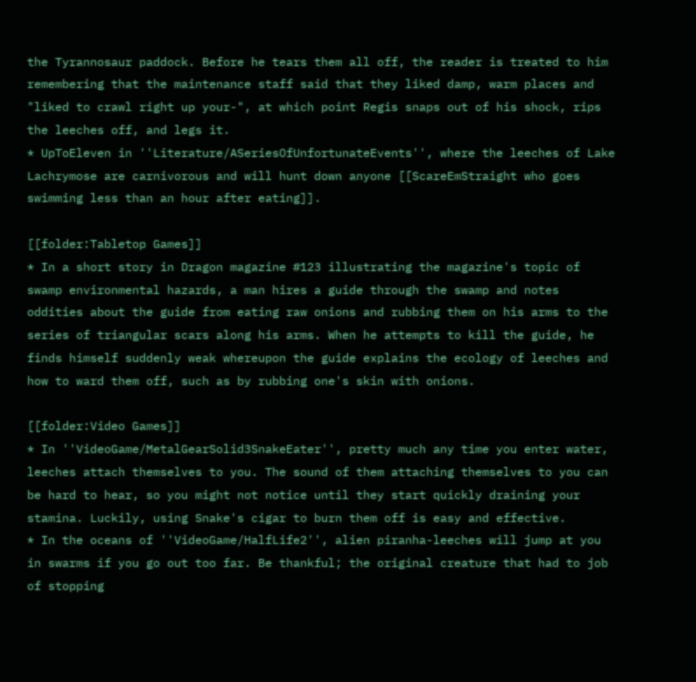the Tyrannosaur paddock. Before he tears them all off, the reader is treated to him remembering that the maintenance staff said that they liked damp, warm places and "liked to crawl right up your-", at which point Regis snaps out of his shock, rips the leeches off, and legs it.
* UpToEleven in ''Literature/ASeriesOfUnfortunateEvents'', where the leeches of Lake Lachrymose are carnivorous and will hunt down anyone [[ScareEmStraight who goes swimming less than an hour after eating]].

[[folder:Tabletop Games]]
* In a short story in Dragon magazine #123 illustrating the magazine's topic of swamp environmental hazards, a man hires a guide through the swamp and notes oddities about the guide from eating raw onions and rubbing them on his arms to the series of triangular scars along his arms. When he attempts to kill the guide, he finds himself suddenly weak whereupon the guide explains the ecology of leeches and how to ward them off, such as by rubbing one's skin with onions.

[[folder:Video Games]]
* In ''VideoGame/MetalGearSolid3SnakeEater'', pretty much any time you enter water, leeches attach themselves to you. The sound of them attaching themselves to you can be hard to hear, so you might not notice until they start quickly draining your stamina. Luckily, using Snake's cigar to burn them off is easy and effective.
* In the oceans of ''VideoGame/HalfLife2'', alien piranha-leeches will jump at you in swarms if you go out too far. Be thankful; the original creature that had to job of stopping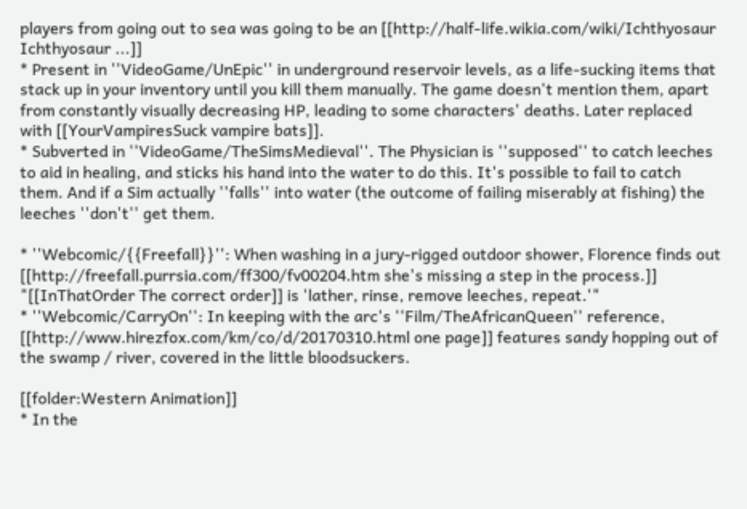players from going out to sea was going to be an [[http://half-life.wikia.com/wiki/Ichthyosaur Ichthyosaur ...]]
* Present in ''VideoGame/UnEpic'' in underground reservoir levels, as a life-sucking items that stack up in your inventory until you kill them manually. The game doesn't mention them, apart from constantly visually decreasing HP, leading to some characters' deaths. Later replaced with [[YourVampiresSuck vampire bats]].
* Subverted in ''VideoGame/TheSimsMedieval''. The Physician is ''supposed'' to catch leeches to aid in healing, and sticks his hand into the water to do this. It's possible to fail to catch them. And if a Sim actually ''falls'' into water (the outcome of failing miserably at fishing) the leeches ''don't'' get them.

* ''Webcomic/{{Freefall}}'': When washing in a jury-rigged outdoor shower, Florence finds out [[http://freefall.purrsia.com/ff300/fv00204.htm she's missing a step in the process.]] "[[InThatOrder The correct order]] is 'lather, rinse, remove leeches, repeat.'"
* ''Webcomic/CarryOn'': In keeping with the arc's ''Film/TheAfricanQueen'' reference, [[http://www.hirezfox.com/km/co/d/20170310.html one page]] features sandy hopping out of the swamp / river, covered in the little bloodsuckers.

[[folder:Western Animation]]
* In the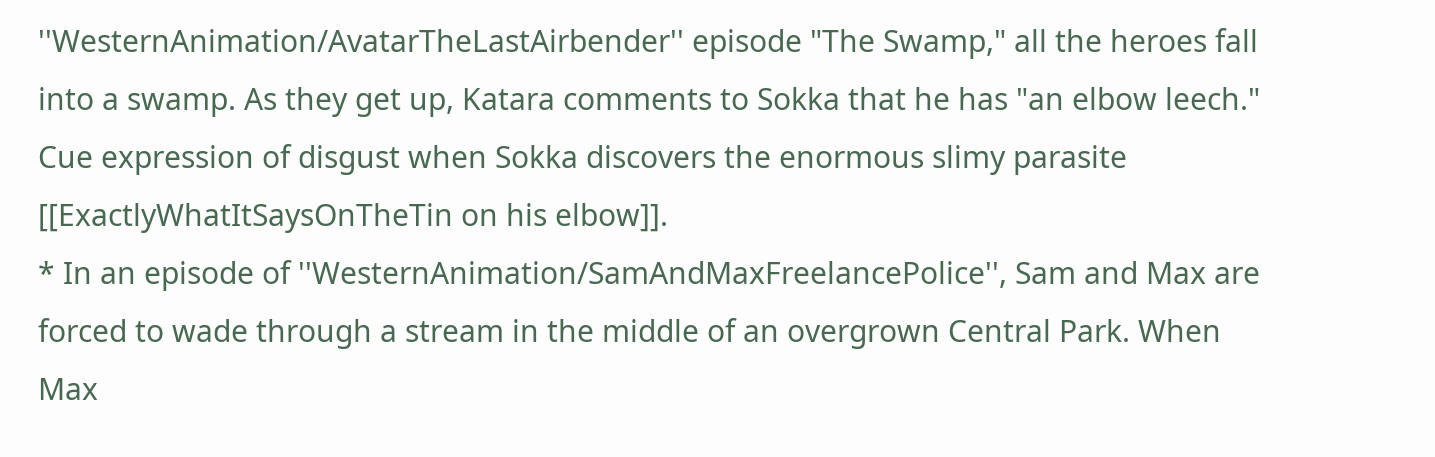''WesternAnimation/AvatarTheLastAirbender'' episode "The Swamp," all the heroes fall into a swamp. As they get up, Katara comments to Sokka that he has "an elbow leech." Cue expression of disgust when Sokka discovers the enormous slimy parasite [[ExactlyWhatItSaysOnTheTin on his elbow]].
* In an episode of ''WesternAnimation/SamAndMaxFreelancePolice'', Sam and Max are forced to wade through a stream in the middle of an overgrown Central Park. When Max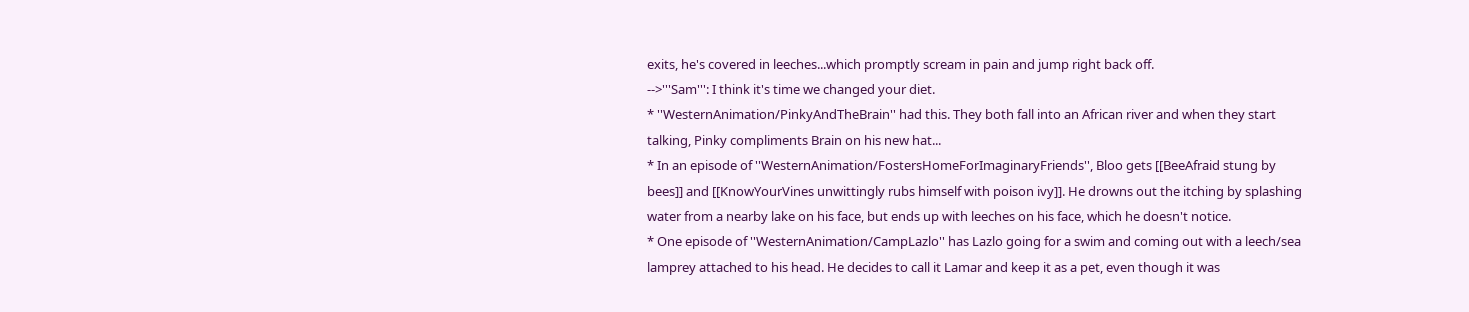exits, he's covered in leeches...which promptly scream in pain and jump right back off.
-->'''Sam''': I think it's time we changed your diet.
* ''WesternAnimation/PinkyAndTheBrain'' had this. They both fall into an African river and when they start talking, Pinky compliments Brain on his new hat...
* In an episode of ''WesternAnimation/FostersHomeForImaginaryFriends'', Bloo gets [[BeeAfraid stung by bees]] and [[KnowYourVines unwittingly rubs himself with poison ivy]]. He drowns out the itching by splashing water from a nearby lake on his face, but ends up with leeches on his face, which he doesn't notice.
* One episode of ''WesternAnimation/CampLazlo'' has Lazlo going for a swim and coming out with a leech/sea lamprey attached to his head. He decides to call it Lamar and keep it as a pet, even though it was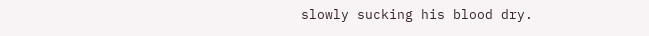slowly sucking his blood dry.